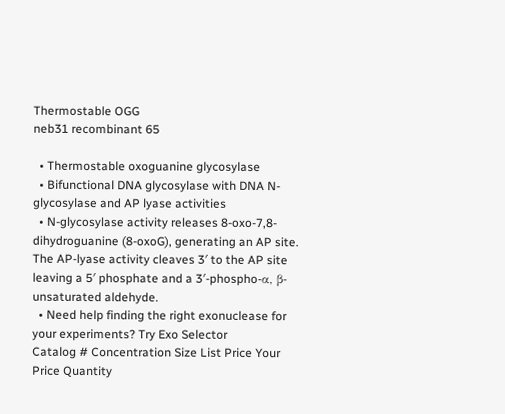Thermostable OGG
neb31 recombinant 65

  • Thermostable oxoguanine glycosylase
  • Bifunctional DNA glycosylase with DNA N-glycosylase and AP lyase activities
  • N-glycosylase activity releases 8-oxo-7,8-dihydroguanine (8-oxoG), generating an AP site. The AP-lyase activity cleaves 3′ to the AP site leaving a 5′ phosphate and a 3′-phospho-α, β-unsaturated aldehyde.
  • Need help finding the right exonuclease for your experiments? Try Exo Selector
Catalog # Concentration Size List Price Your Price Quantity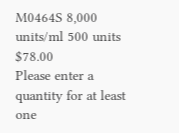M0464S 8,000 units/ml 500 units $78.00
Please enter a quantity for at least one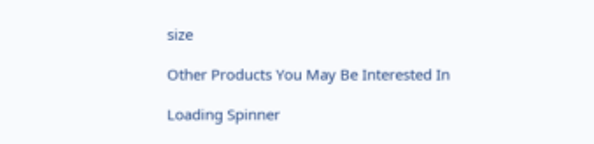size

Other Products You May Be Interested In

Loading Spinner